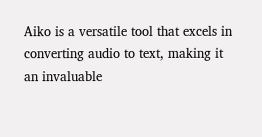Aiko is a versatile tool that excels in converting audio to text, making it an invaluable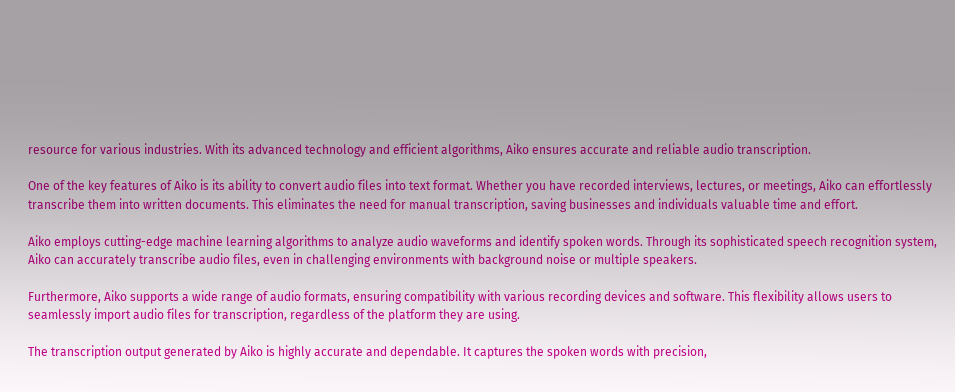resource for various industries. With its advanced technology and efficient algorithms, Aiko ensures accurate and reliable audio transcription.

One of the key features of Aiko is its ability to convert audio files into text format. Whether you have recorded interviews, lectures, or meetings, Aiko can effortlessly transcribe them into written documents. This eliminates the need for manual transcription, saving businesses and individuals valuable time and effort.

Aiko employs cutting-edge machine learning algorithms to analyze audio waveforms and identify spoken words. Through its sophisticated speech recognition system, Aiko can accurately transcribe audio files, even in challenging environments with background noise or multiple speakers.

Furthermore, Aiko supports a wide range of audio formats, ensuring compatibility with various recording devices and software. This flexibility allows users to seamlessly import audio files for transcription, regardless of the platform they are using.

The transcription output generated by Aiko is highly accurate and dependable. It captures the spoken words with precision,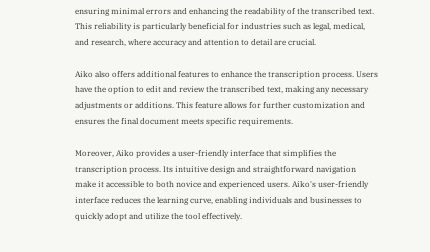ensuring minimal errors and enhancing the readability of the transcribed text. This reliability is particularly beneficial for industries such as legal, medical, and research, where accuracy and attention to detail are crucial.

Aiko also offers additional features to enhance the transcription process. Users have the option to edit and review the transcribed text, making any necessary adjustments or additions. This feature allows for further customization and ensures the final document meets specific requirements.

Moreover, Aiko provides a user-friendly interface that simplifies the transcription process. Its intuitive design and straightforward navigation make it accessible to both novice and experienced users. Aiko's user-friendly interface reduces the learning curve, enabling individuals and businesses to quickly adopt and utilize the tool effectively.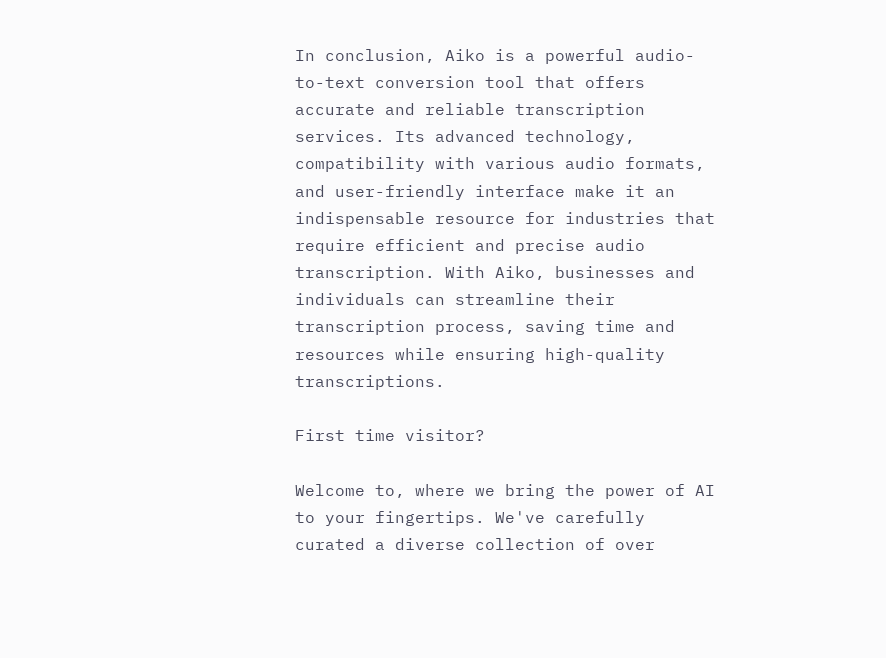In conclusion, Aiko is a powerful audio-to-text conversion tool that offers accurate and reliable transcription services. Its advanced technology, compatibility with various audio formats, and user-friendly interface make it an indispensable resource for industries that require efficient and precise audio transcription. With Aiko, businesses and individuals can streamline their transcription process, saving time and resources while ensuring high-quality transcriptions.

First time visitor?

Welcome to, where we bring the power of AI to your fingertips. We've carefully curated a diverse collection of over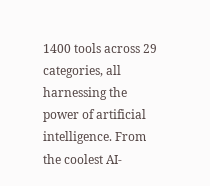1400 tools across 29 categories, all harnessing the power of artificial intelligence. From the coolest AI-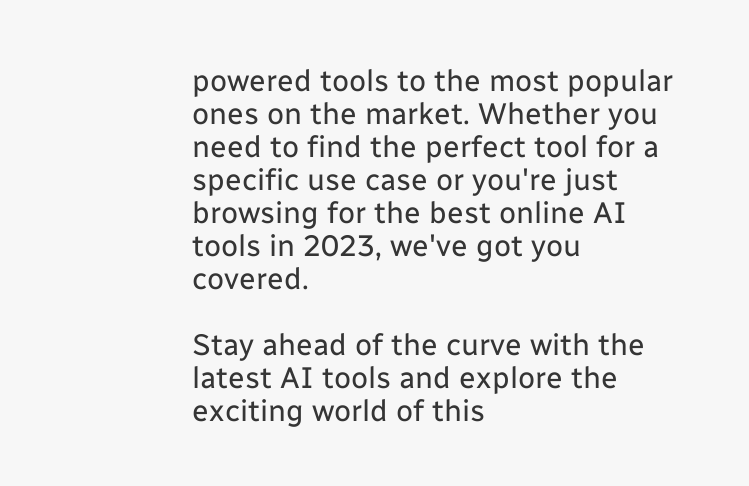powered tools to the most popular ones on the market. Whether you need to find the perfect tool for a specific use case or you're just browsing for the best online AI tools in 2023, we've got you covered.

Stay ahead of the curve with the latest AI tools and explore the exciting world of this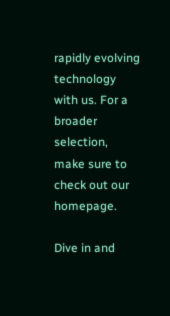rapidly evolving technology with us. For a broader selection, make sure to check out our homepage.

Dive in and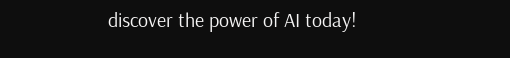discover the power of AI today!